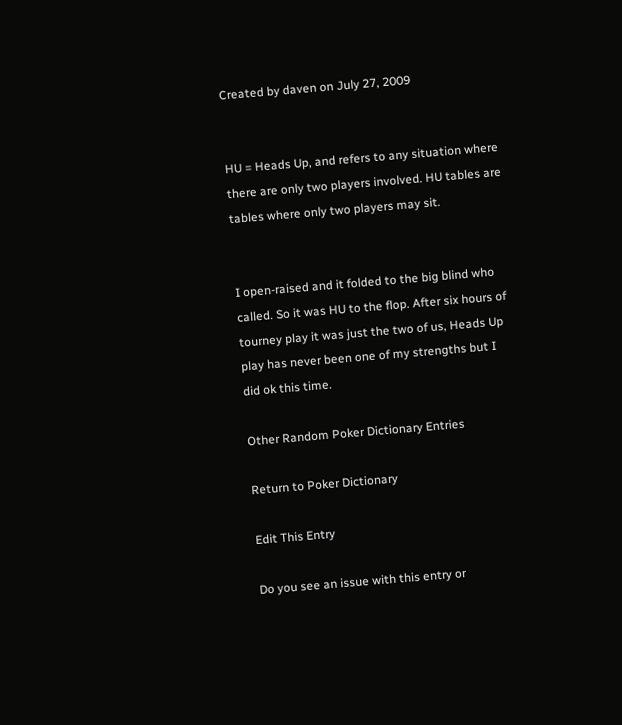Created by daven on July 27, 2009


HU = Heads Up, and refers to any situation where there are only two players involved. HU tables are tables where only two players may sit.


I open-raised and it folded to the big blind who called. So it was HU to the flop. After six hours of tourney play it was just the two of us, Heads Up play has never been one of my strengths but I did ok this time.

Other Random Poker Dictionary Entries

Return to Poker Dictionary

Edit This Entry

Do you see an issue with this entry or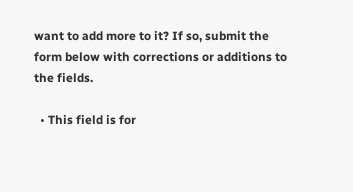want to add more to it? If so, submit the form below with corrections or additions to the fields.

  • This field is for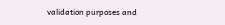validation purposes and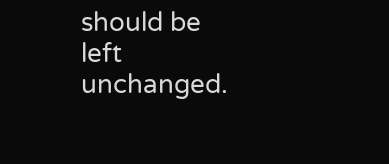should be left unchanged.